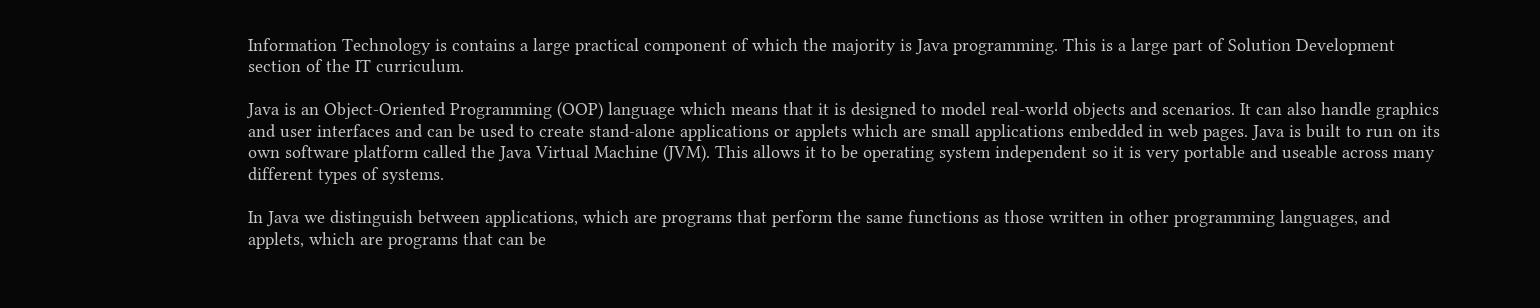Information Technology is contains a large practical component of which the majority is Java programming. This is a large part of Solution Development section of the IT curriculum.

Java is an Object-Oriented Programming (OOP) language which means that it is designed to model real-world objects and scenarios. It can also handle graphics and user interfaces and can be used to create stand-alone applications or applets which are small applications embedded in web pages. Java is built to run on its own software platform called the Java Virtual Machine (JVM). This allows it to be operating system independent so it is very portable and useable across many different types of systems.

In Java we distinguish between applications, which are programs that perform the same functions as those written in other programming languages, and applets, which are programs that can be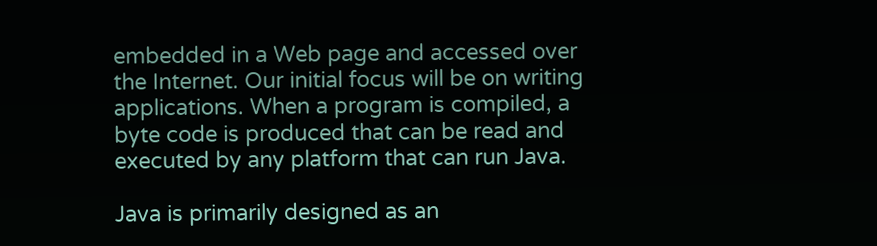embedded in a Web page and accessed over the Internet. Our initial focus will be on writing applications. When a program is compiled, a byte code is produced that can be read and executed by any platform that can run Java.

Java is primarily designed as an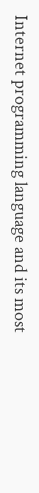Internet programming language and its most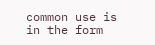common use is in the form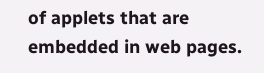of applets that are embedded in web pages.